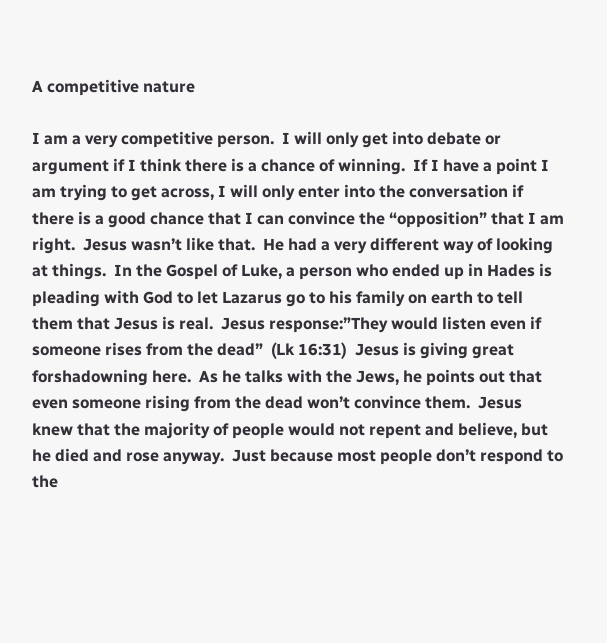A competitive nature

I am a very competitive person.  I will only get into debate or argument if I think there is a chance of winning.  If I have a point I am trying to get across, I will only enter into the conversation if there is a good chance that I can convince the “opposition” that I am right.  Jesus wasn’t like that.  He had a very different way of looking at things.  In the Gospel of Luke, a person who ended up in Hades is pleading with God to let Lazarus go to his family on earth to tell them that Jesus is real.  Jesus response:”They would listen even if someone rises from the dead”  (Lk 16:31)  Jesus is giving great forshadowning here.  As he talks with the Jews, he points out that even someone rising from the dead won’t convince them.  Jesus knew that the majority of people would not repent and believe, but he died and rose anyway.  Just because most people don’t respond to the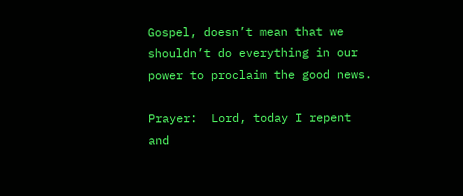Gospel, doesn’t mean that we shouldn’t do everything in our power to proclaim the good news.

Prayer:  Lord, today I repent and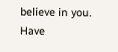believe in you.  Have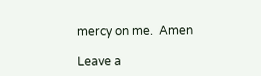mercy on me.  Amen

Leave a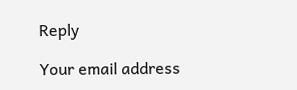Reply

Your email address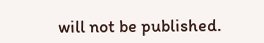will not be published.